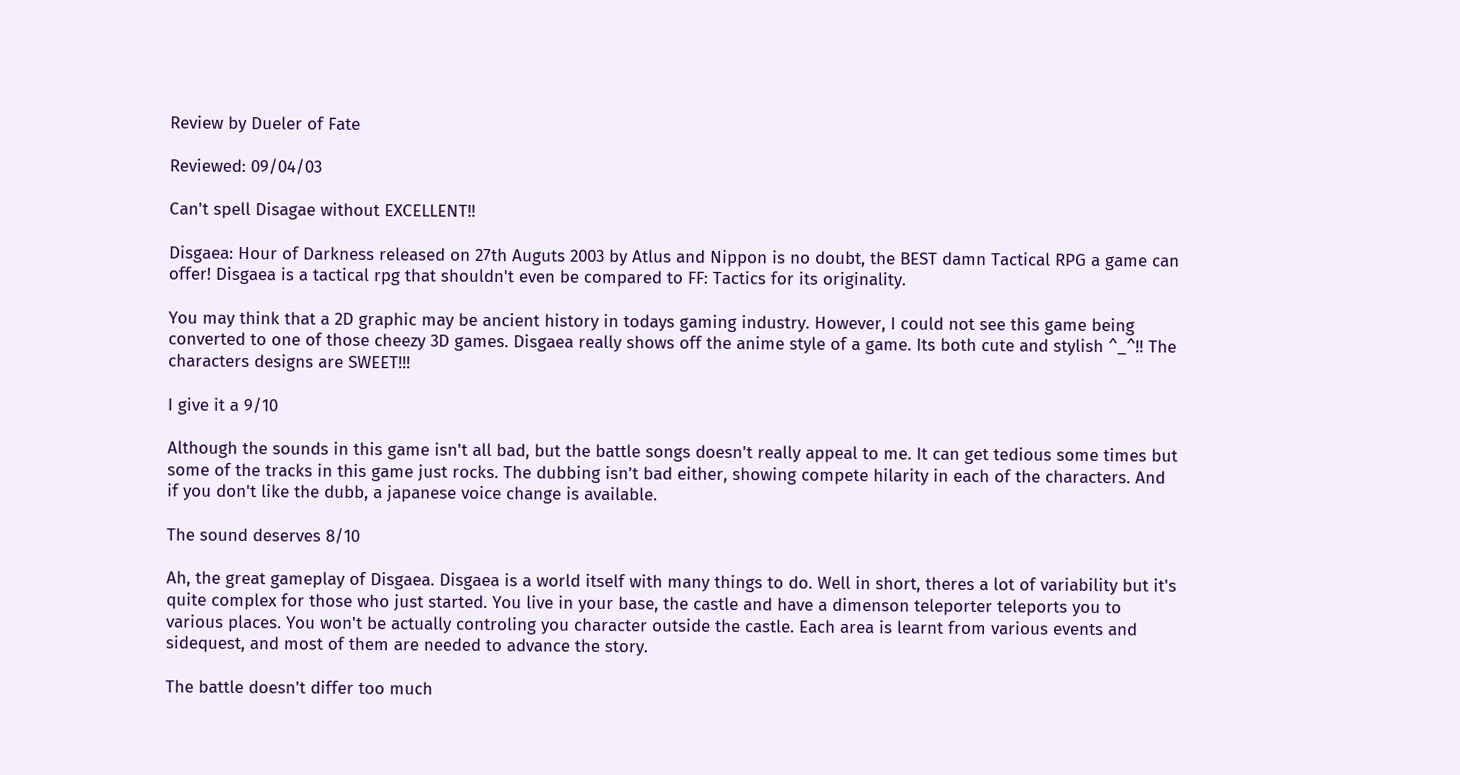Review by Dueler of Fate

Reviewed: 09/04/03

Can't spell Disagae without EXCELLENT!!

Disgaea: Hour of Darkness released on 27th Auguts 2003 by Atlus and Nippon is no doubt, the BEST damn Tactical RPG a game can offer! Disgaea is a tactical rpg that shouldn't even be compared to FF: Tactics for its originality.

You may think that a 2D graphic may be ancient history in todays gaming industry. However, I could not see this game being converted to one of those cheezy 3D games. Disgaea really shows off the anime style of a game. Its both cute and stylish ^_^!! The characters designs are SWEET!!!

I give it a 9/10

Although the sounds in this game isn't all bad, but the battle songs doesn't really appeal to me. It can get tedious some times but some of the tracks in this game just rocks. The dubbing isn't bad either, showing compete hilarity in each of the characters. And if you don't like the dubb, a japanese voice change is available.

The sound deserves 8/10

Ah, the great gameplay of Disgaea. Disgaea is a world itself with many things to do. Well in short, theres a lot of variability but it's quite complex for those who just started. You live in your base, the castle and have a dimenson teleporter teleports you to various places. You won't be actually controling you character outside the castle. Each area is learnt from various events and sidequest, and most of them are needed to advance the story.

The battle doesn't differ too much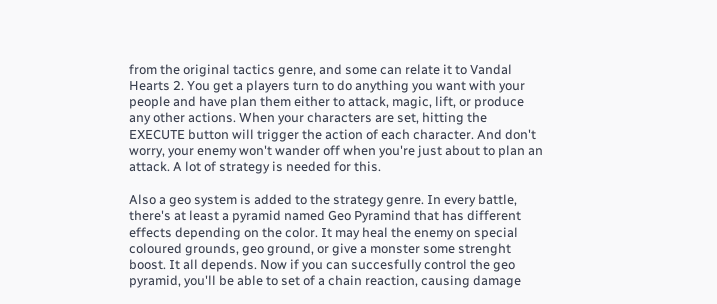from the original tactics genre, and some can relate it to Vandal Hearts 2. You get a players turn to do anything you want with your people and have plan them either to attack, magic, lift, or produce any other actions. When your characters are set, hitting the EXECUTE button will trigger the action of each character. And don't worry, your enemy won't wander off when you're just about to plan an attack. A lot of strategy is needed for this.

Also a geo system is added to the strategy genre. In every battle, there's at least a pyramid named Geo Pyramind that has different effects depending on the color. It may heal the enemy on special coloured grounds, geo ground, or give a monster some strenght boost. It all depends. Now if you can succesfully control the geo pyramid, you'll be able to set of a chain reaction, causing damage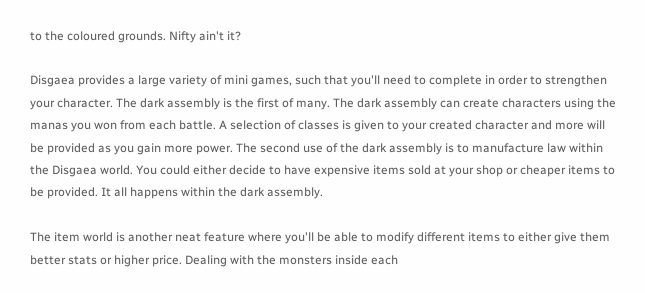to the coloured grounds. Nifty ain't it?

Disgaea provides a large variety of mini games, such that you'll need to complete in order to strengthen your character. The dark assembly is the first of many. The dark assembly can create characters using the manas you won from each battle. A selection of classes is given to your created character and more will be provided as you gain more power. The second use of the dark assembly is to manufacture law within the Disgaea world. You could either decide to have expensive items sold at your shop or cheaper items to be provided. It all happens within the dark assembly.

The item world is another neat feature where you'll be able to modify different items to either give them better stats or higher price. Dealing with the monsters inside each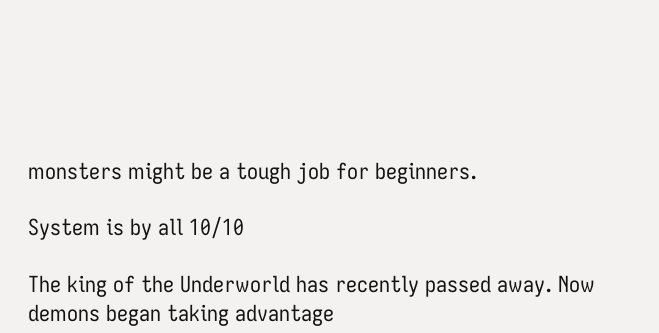monsters might be a tough job for beginners.

System is by all 10/10

The king of the Underworld has recently passed away. Now demons began taking advantage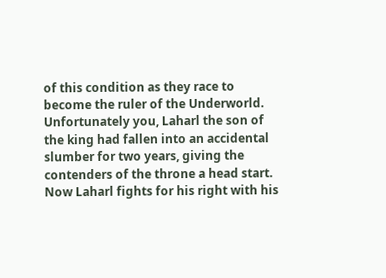of this condition as they race to become the ruler of the Underworld. Unfortunately you, Laharl the son of the king had fallen into an accidental slumber for two years, giving the contenders of the throne a head start. Now Laharl fights for his right with his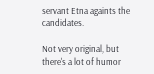servant Etna againts the candidates.

Not very original, but there's a lot of humor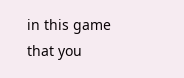in this game that you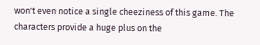won't even notice a single cheeziness of this game. The characters provide a huge plus on the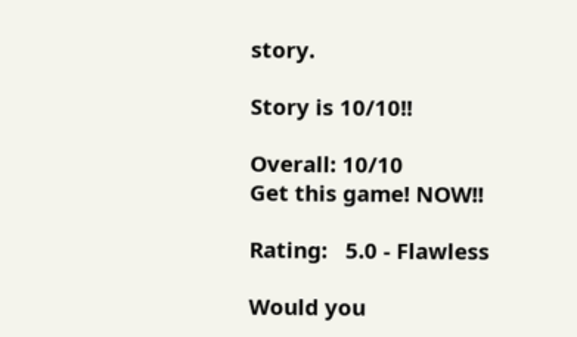story.

Story is 10/10!!

Overall: 10/10
Get this game! NOW!!

Rating:   5.0 - Flawless

Would you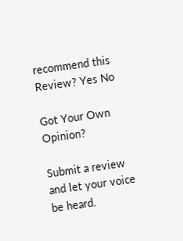recommend this Review? Yes No

Got Your Own Opinion?

Submit a review and let your voice be heard.